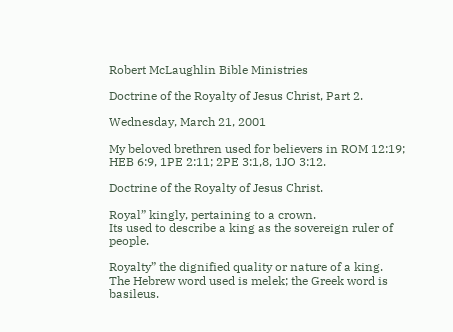Robert McLaughlin Bible Ministries

Doctrine of the Royalty of Jesus Christ, Part 2.

Wednesday, March 21, 2001

My beloved brethren used for believers in ROM 12:19; HEB 6:9, 1PE 2:11; 2PE 3:1,8, 1JO 3:12.

Doctrine of the Royalty of Jesus Christ.

Royal” kingly, pertaining to a crown.
Its used to describe a king as the sovereign ruler of people.

Royalty” the dignified quality or nature of a king.
The Hebrew word used is melek; the Greek word is basileus.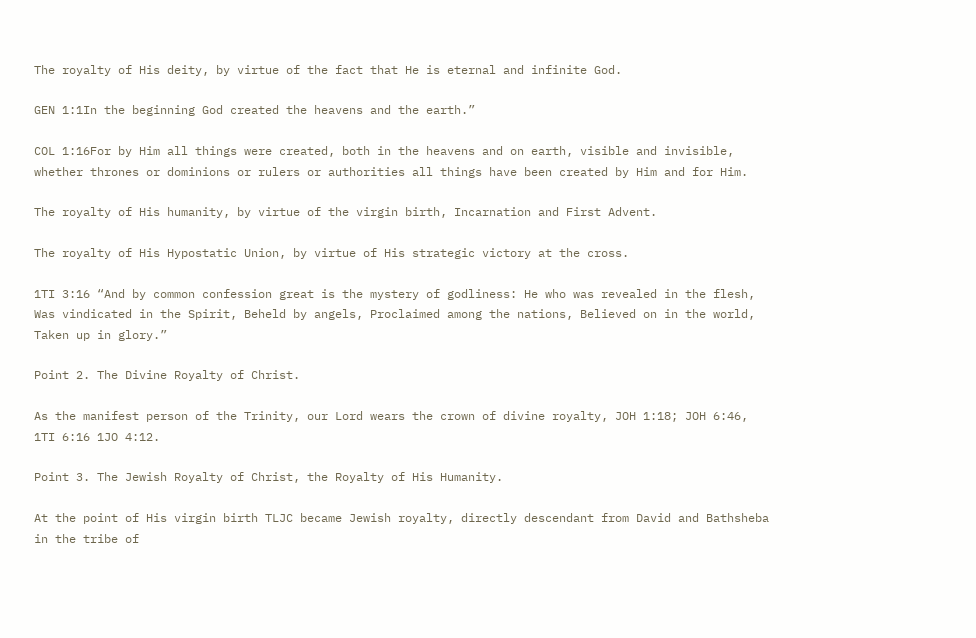The royalty of His deity, by virtue of the fact that He is eternal and infinite God.

GEN 1:1In the beginning God created the heavens and the earth.”

COL 1:16For by Him all things were created, both in the heavens and on earth, visible and invisible, whether thrones or dominions or rulers or authorities all things have been created by Him and for Him.

The royalty of His humanity, by virtue of the virgin birth, Incarnation and First Advent.

The royalty of His Hypostatic Union, by virtue of His strategic victory at the cross.

1TI 3:16 “And by common confession great is the mystery of godliness: He who was revealed in the flesh, Was vindicated in the Spirit, Beheld by angels, Proclaimed among the nations, Believed on in the world, Taken up in glory.”

Point 2. The Divine Royalty of Christ.

As the manifest person of the Trinity, our Lord wears the crown of divine royalty, JOH 1:18; JOH 6:46, 1TI 6:16 1JO 4:12.

Point 3. The Jewish Royalty of Christ, the Royalty of His Humanity.

At the point of His virgin birth TLJC became Jewish royalty, directly descendant from David and Bathsheba in the tribe of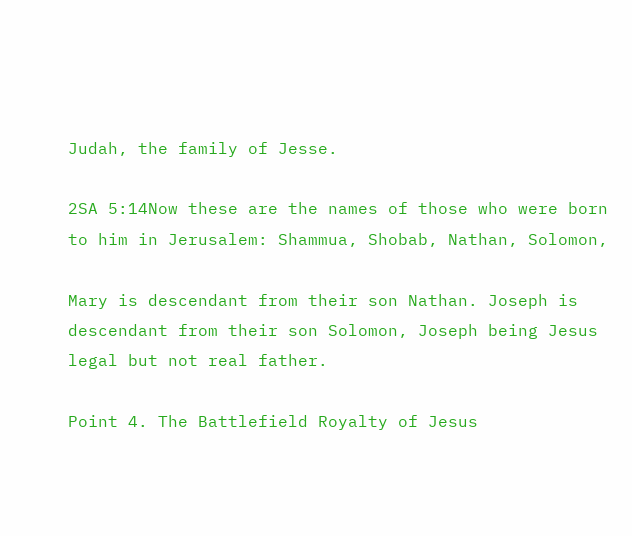Judah, the family of Jesse.

2SA 5:14Now these are the names of those who were born to him in Jerusalem: Shammua, Shobab, Nathan, Solomon,

Mary is descendant from their son Nathan. Joseph is descendant from their son Solomon, Joseph being Jesus legal but not real father.

Point 4. The Battlefield Royalty of Jesus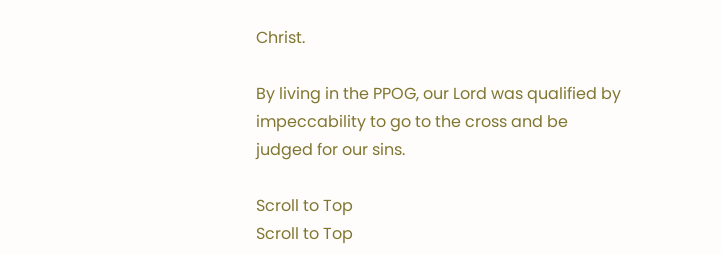Christ.

By living in the PPOG, our Lord was qualified by impeccability to go to the cross and be judged for our sins.

Scroll to Top
Scroll to Top